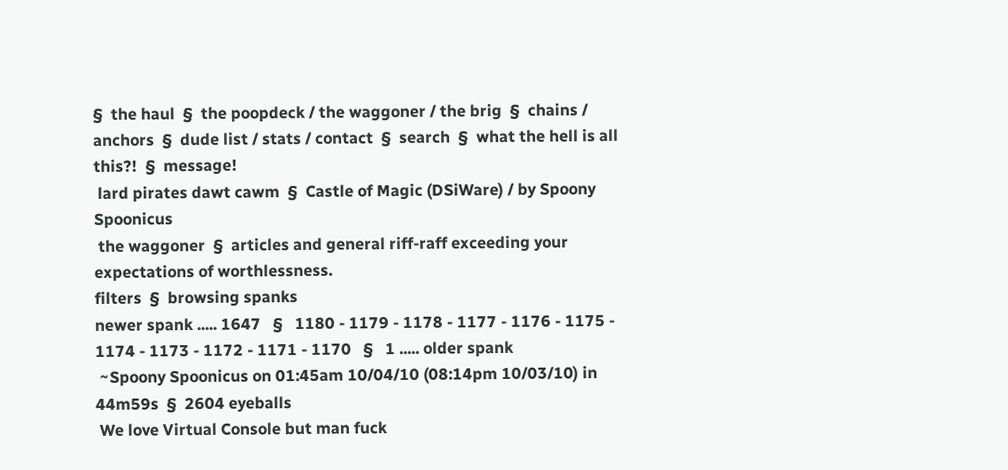§  the haul  §  the poopdeck / the waggoner / the brig  §  chains / anchors  §  dude list / stats / contact  §  search  §  what the hell is all this?!  §  message!
 lard pirates dawt cawm  §  Castle of Magic (DSiWare) / by Spoony Spoonicus
 the waggoner  §  articles and general riff-raff exceeding your expectations of worthlessness.
filters  §  browsing spanks
newer spank ..... 1647   §   1180 - 1179 - 1178 - 1177 - 1176 - 1175 - 1174 - 1173 - 1172 - 1171 - 1170   §   1 ..... older spank
 ~Spoony Spoonicus on 01:45am 10/04/10 (08:14pm 10/03/10) in 44m59s  §  2604 eyeballs
 We love Virtual Console but man fuck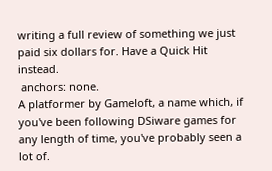writing a full review of something we just paid six dollars for. Have a Quick Hit instead.
 anchors: none.
A platformer by Gameloft, a name which, if you've been following DSiware games for any length of time, you've probably seen a lot of.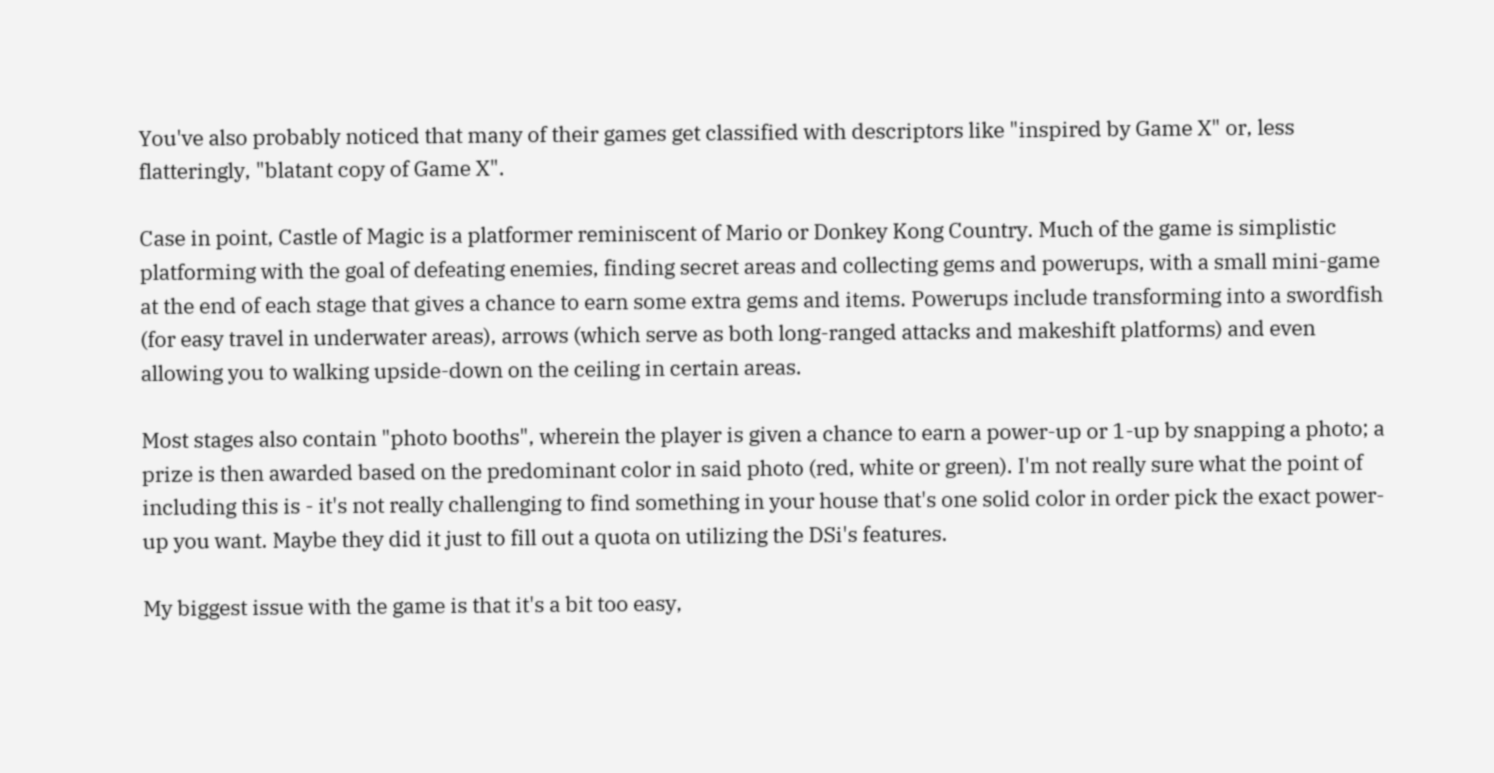You've also probably noticed that many of their games get classified with descriptors like "inspired by Game X" or, less flatteringly, "blatant copy of Game X".

Case in point, Castle of Magic is a platformer reminiscent of Mario or Donkey Kong Country. Much of the game is simplistic platforming with the goal of defeating enemies, finding secret areas and collecting gems and powerups, with a small mini-game at the end of each stage that gives a chance to earn some extra gems and items. Powerups include transforming into a swordfish (for easy travel in underwater areas), arrows (which serve as both long-ranged attacks and makeshift platforms) and even allowing you to walking upside-down on the ceiling in certain areas.

Most stages also contain "photo booths", wherein the player is given a chance to earn a power-up or 1-up by snapping a photo; a prize is then awarded based on the predominant color in said photo (red, white or green). I'm not really sure what the point of including this is - it's not really challenging to find something in your house that's one solid color in order pick the exact power-up you want. Maybe they did it just to fill out a quota on utilizing the DSi's features.

My biggest issue with the game is that it's a bit too easy,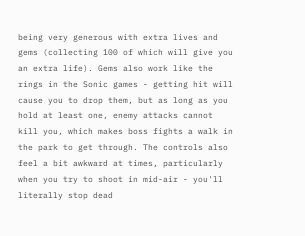being very generous with extra lives and gems (collecting 100 of which will give you an extra life). Gems also work like the rings in the Sonic games - getting hit will cause you to drop them, but as long as you hold at least one, enemy attacks cannot kill you, which makes boss fights a walk in the park to get through. The controls also feel a bit awkward at times, particularly when you try to shoot in mid-air - you'll literally stop dead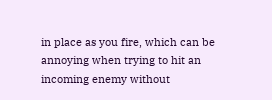in place as you fire, which can be annoying when trying to hit an incoming enemy without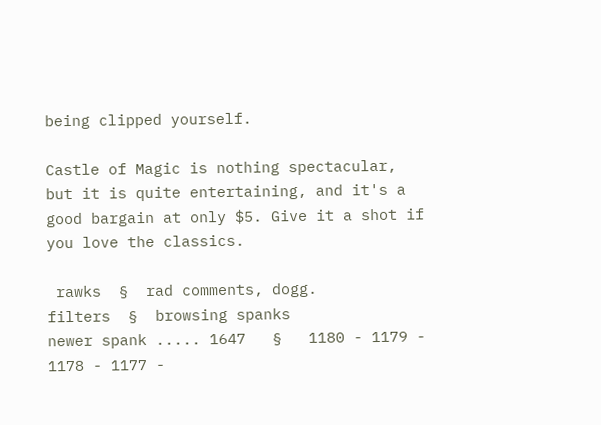being clipped yourself.

Castle of Magic is nothing spectacular, but it is quite entertaining, and it's a good bargain at only $5. Give it a shot if you love the classics.

 rawks  §  rad comments, dogg.
filters  §  browsing spanks
newer spank ..... 1647   §   1180 - 1179 - 1178 - 1177 -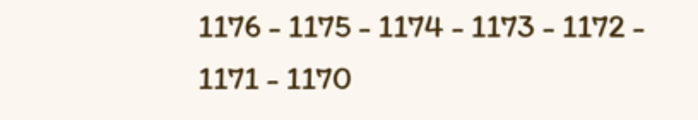1176 - 1175 - 1174 - 1173 - 1172 - 1171 - 1170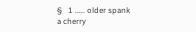§   1 ..... older spank
a cherry